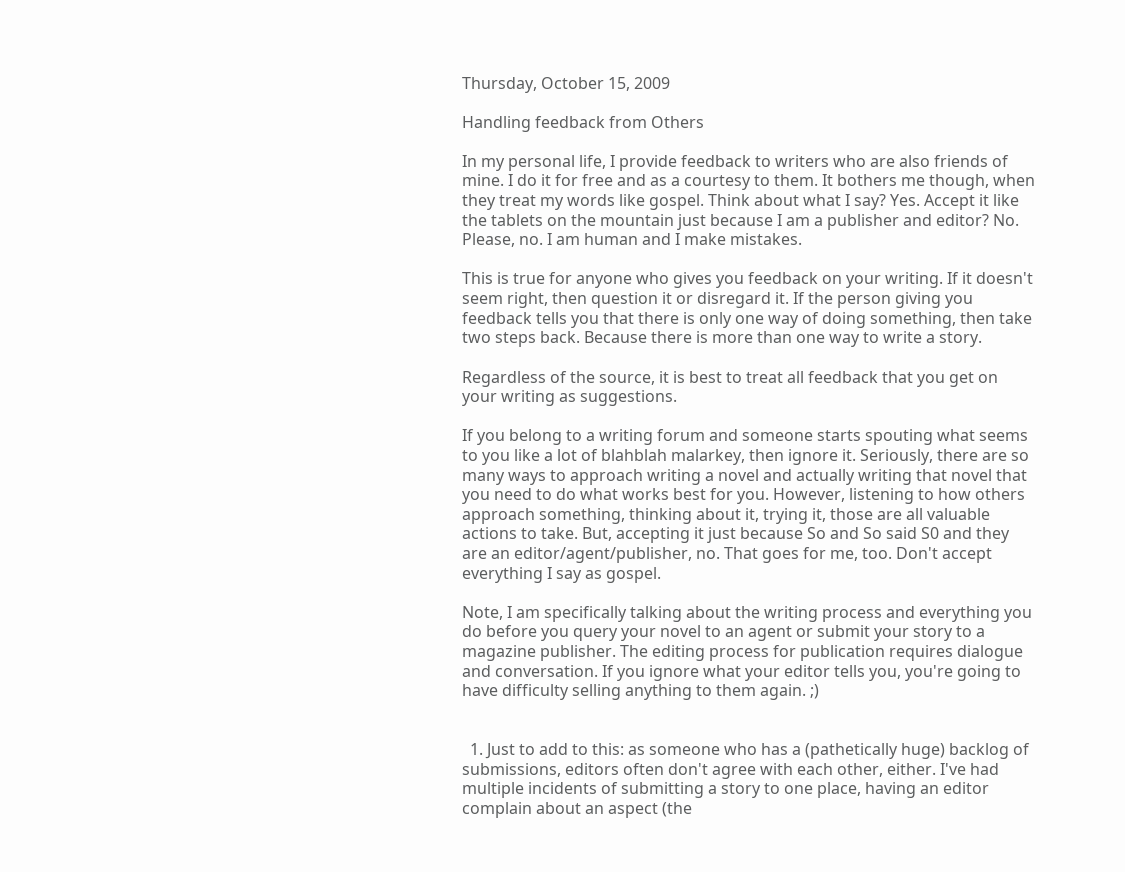Thursday, October 15, 2009

Handling feedback from Others

In my personal life, I provide feedback to writers who are also friends of mine. I do it for free and as a courtesy to them. It bothers me though, when they treat my words like gospel. Think about what I say? Yes. Accept it like the tablets on the mountain just because I am a publisher and editor? No. Please, no. I am human and I make mistakes.

This is true for anyone who gives you feedback on your writing. If it doesn't seem right, then question it or disregard it. If the person giving you feedback tells you that there is only one way of doing something, then take two steps back. Because there is more than one way to write a story.

Regardless of the source, it is best to treat all feedback that you get on your writing as suggestions.

If you belong to a writing forum and someone starts spouting what seems to you like a lot of blahblah malarkey, then ignore it. Seriously, there are so many ways to approach writing a novel and actually writing that novel that you need to do what works best for you. However, listening to how others approach something, thinking about it, trying it, those are all valuable actions to take. But, accepting it just because So and So said S0 and they are an editor/agent/publisher, no. That goes for me, too. Don't accept everything I say as gospel.

Note, I am specifically talking about the writing process and everything you do before you query your novel to an agent or submit your story to a magazine publisher. The editing process for publication requires dialogue and conversation. If you ignore what your editor tells you, you're going to have difficulty selling anything to them again. ;)


  1. Just to add to this: as someone who has a (pathetically huge) backlog of submissions, editors often don't agree with each other, either. I've had multiple incidents of submitting a story to one place, having an editor complain about an aspect (the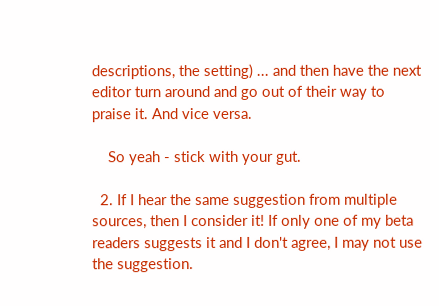descriptions, the setting) ... and then have the next editor turn around and go out of their way to praise it. And vice versa.

    So yeah - stick with your gut.

  2. If I hear the same suggestion from multiple sources, then I consider it! If only one of my beta readers suggests it and I don't agree, I may not use the suggestion.